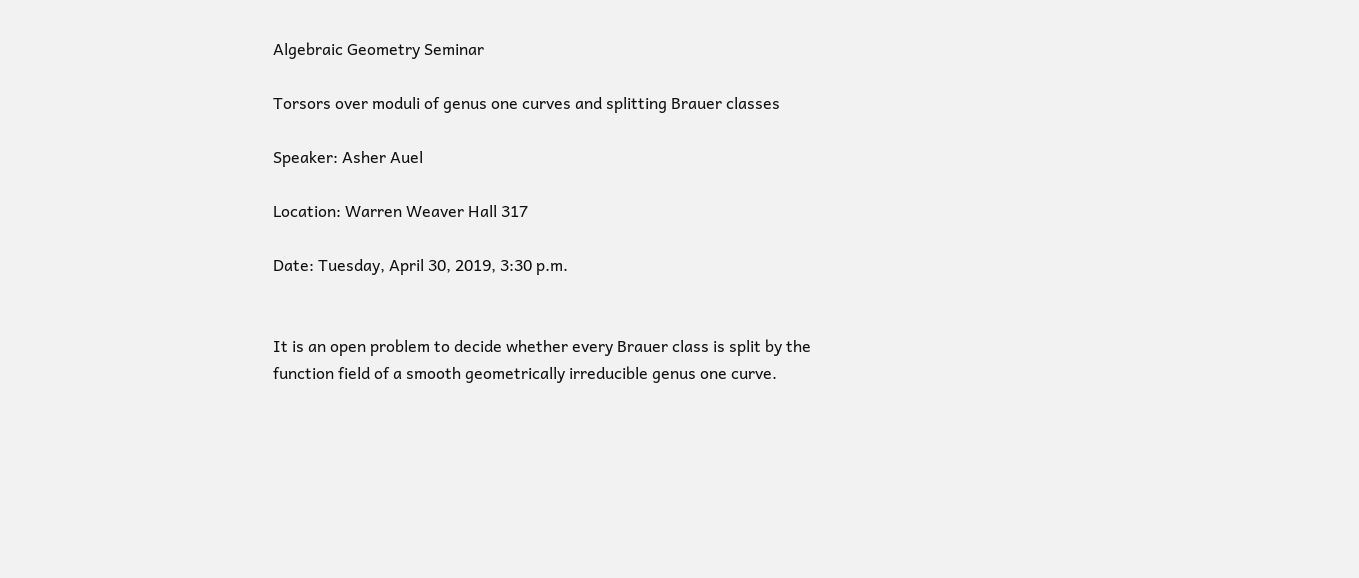Algebraic Geometry Seminar

Torsors over moduli of genus one curves and splitting Brauer classes

Speaker: Asher Auel

Location: Warren Weaver Hall 317

Date: Tuesday, April 30, 2019, 3:30 p.m.


It is an open problem to decide whether every Brauer class is split by the function field of a smooth geometrically irreducible genus one curve.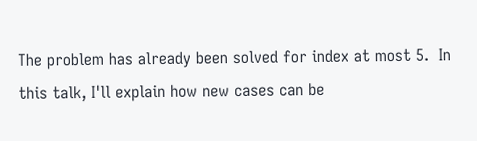The problem has already been solved for index at most 5.  In this talk, I'll explain how new cases can be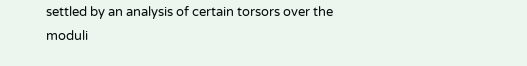settled by an analysis of certain torsors over the moduli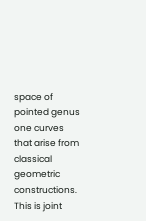space of pointed genus one curves that arise from classical geometric constructions.  This is joint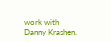work with Danny Krashen.